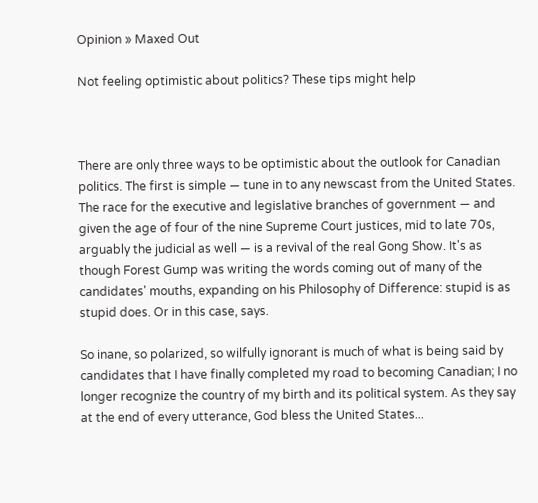Opinion » Maxed Out

Not feeling optimistic about politics? These tips might help



There are only three ways to be optimistic about the outlook for Canadian politics. The first is simple — tune in to any newscast from the United States. The race for the executive and legislative branches of government — and given the age of four of the nine Supreme Court justices, mid to late 70s, arguably the judicial as well — is a revival of the real Gong Show. It's as though Forest Gump was writing the words coming out of many of the candidates' mouths, expanding on his Philosophy of Difference: stupid is as stupid does. Or in this case, says.

So inane, so polarized, so wilfully ignorant is much of what is being said by candidates that I have finally completed my road to becoming Canadian; I no longer recognize the country of my birth and its political system. As they say at the end of every utterance, God bless the United States...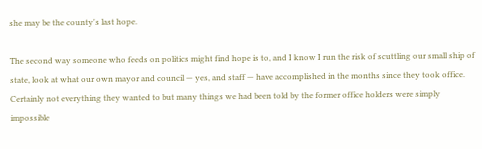she may be the county's last hope.

The second way someone who feeds on politics might find hope is to, and I know I run the risk of scuttling our small ship of state, look at what our own mayor and council — yes, and staff — have accomplished in the months since they took office. Certainly not everything they wanted to but many things we had been told by the former office holders were simply impossible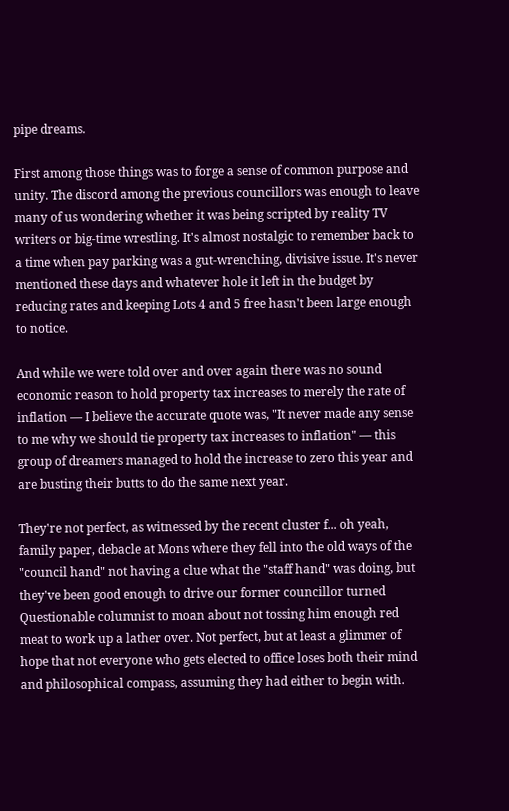pipe dreams.

First among those things was to forge a sense of common purpose and unity. The discord among the previous councillors was enough to leave many of us wondering whether it was being scripted by reality TV writers or big-time wrestling. It's almost nostalgic to remember back to a time when pay parking was a gut-wrenching, divisive issue. It's never mentioned these days and whatever hole it left in the budget by reducing rates and keeping Lots 4 and 5 free hasn't been large enough to notice.

And while we were told over and over again there was no sound economic reason to hold property tax increases to merely the rate of inflation — I believe the accurate quote was, "It never made any sense to me why we should tie property tax increases to inflation" — this group of dreamers managed to hold the increase to zero this year and are busting their butts to do the same next year.

They're not perfect, as witnessed by the recent cluster f... oh yeah, family paper, debacle at Mons where they fell into the old ways of the "council hand" not having a clue what the "staff hand" was doing, but they've been good enough to drive our former councillor turned Questionable columnist to moan about not tossing him enough red meat to work up a lather over. Not perfect, but at least a glimmer of hope that not everyone who gets elected to office loses both their mind and philosophical compass, assuming they had either to begin with.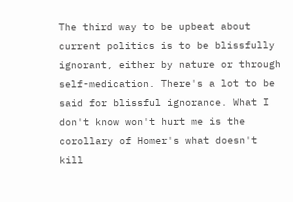The third way to be upbeat about current politics is to be blissfully ignorant, either by nature or through self-medication. There's a lot to be said for blissful ignorance. What I don't know won't hurt me is the corollary of Homer's what doesn't kill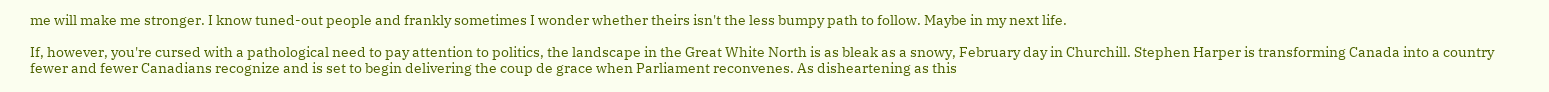me will make me stronger. I know tuned-out people and frankly sometimes I wonder whether theirs isn't the less bumpy path to follow. Maybe in my next life.

If, however, you're cursed with a pathological need to pay attention to politics, the landscape in the Great White North is as bleak as a snowy, February day in Churchill. Stephen Harper is transforming Canada into a country fewer and fewer Canadians recognize and is set to begin delivering the coup de grace when Parliament reconvenes. As disheartening as this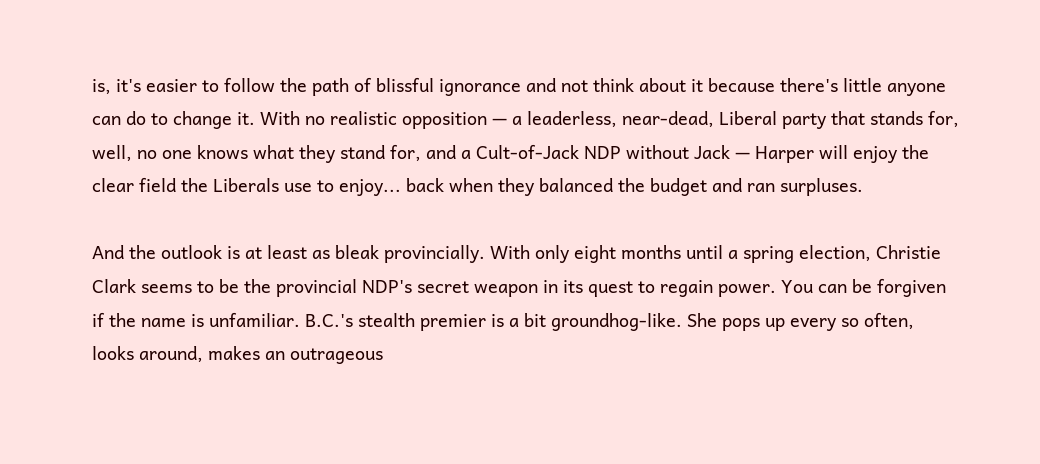is, it's easier to follow the path of blissful ignorance and not think about it because there's little anyone can do to change it. With no realistic opposition — a leaderless, near-dead, Liberal party that stands for, well, no one knows what they stand for, and a Cult-of-Jack NDP without Jack — Harper will enjoy the clear field the Liberals use to enjoy... back when they balanced the budget and ran surpluses.

And the outlook is at least as bleak provincially. With only eight months until a spring election, Christie Clark seems to be the provincial NDP's secret weapon in its quest to regain power. You can be forgiven if the name is unfamiliar. B.C.'s stealth premier is a bit groundhog-like. She pops up every so often, looks around, makes an outrageous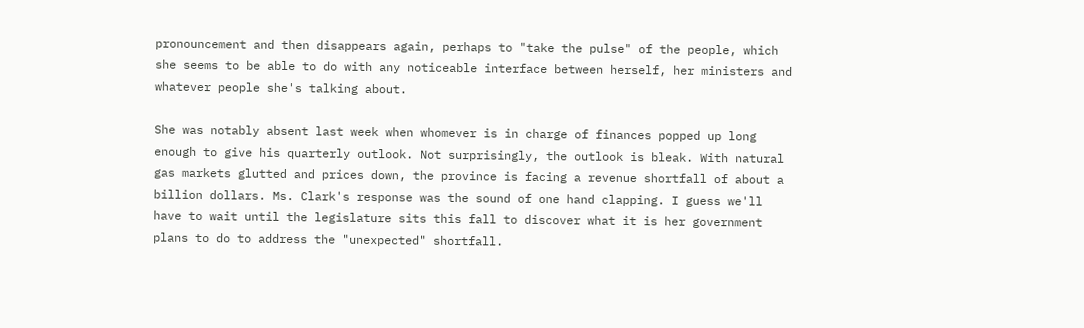pronouncement and then disappears again, perhaps to "take the pulse" of the people, which she seems to be able to do with any noticeable interface between herself, her ministers and whatever people she's talking about.

She was notably absent last week when whomever is in charge of finances popped up long enough to give his quarterly outlook. Not surprisingly, the outlook is bleak. With natural gas markets glutted and prices down, the province is facing a revenue shortfall of about a billion dollars. Ms. Clark's response was the sound of one hand clapping. I guess we'll have to wait until the legislature sits this fall to discover what it is her government plans to do to address the "unexpected" shortfall.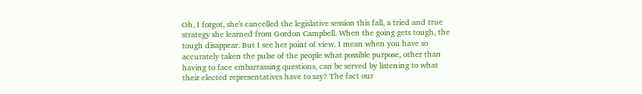Oh, I forgot, she's cancelled the legislative session this fall, a tried and true strategy she learned from Gordon Campbell. When the going gets tough, the tough disappear. But I see her point of view. I mean when you have so accurately taken the pulse of the people what possible purpose, other than having to face embarrassing questions, can be served by listening to what their elected representatives have to say? The fact our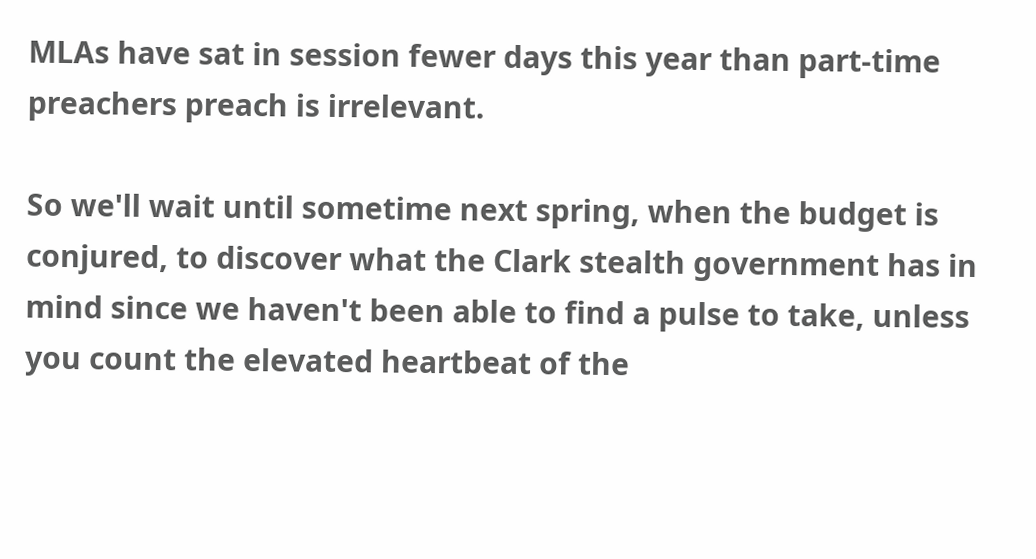MLAs have sat in session fewer days this year than part-time preachers preach is irrelevant.

So we'll wait until sometime next spring, when the budget is conjured, to discover what the Clark stealth government has in mind since we haven't been able to find a pulse to take, unless you count the elevated heartbeat of the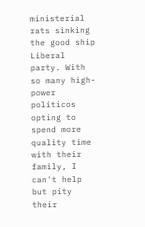ministerial rats sinking the good ship Liberal party. With so many high-power politicos opting to spend more quality time with their family, I can't help but pity their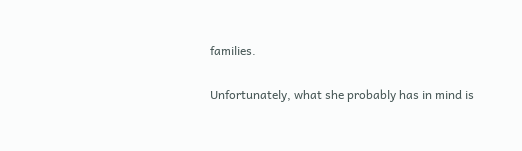families.

Unfortunately, what she probably has in mind is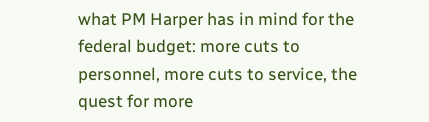what PM Harper has in mind for the federal budget: more cuts to personnel, more cuts to service, the quest for more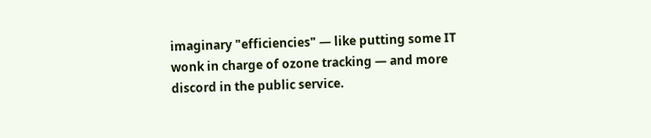imaginary "efficiencies" — like putting some IT wonk in charge of ozone tracking — and more discord in the public service.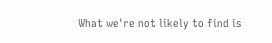What we're not likely to find is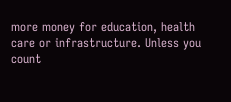more money for education, health care or infrastructure. Unless you count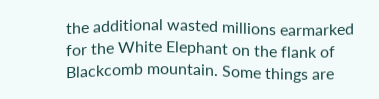the additional wasted millions earmarked for the White Elephant on the flank of Blackcomb mountain. Some things are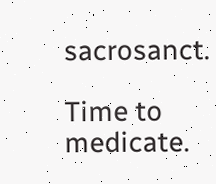sacrosanct.

Time to medicate.